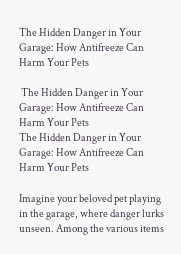The Hidden Danger in Your Garage: How Antifreeze Can Harm Your Pets

 The Hidden Danger in Your Garage: How Antifreeze Can Harm Your Pets
The Hidden Danger in Your Garage: How Antifreeze Can Harm Your Pets

Imagine your beloved pet playing in the garage, where danger lurks unseen. Among the various items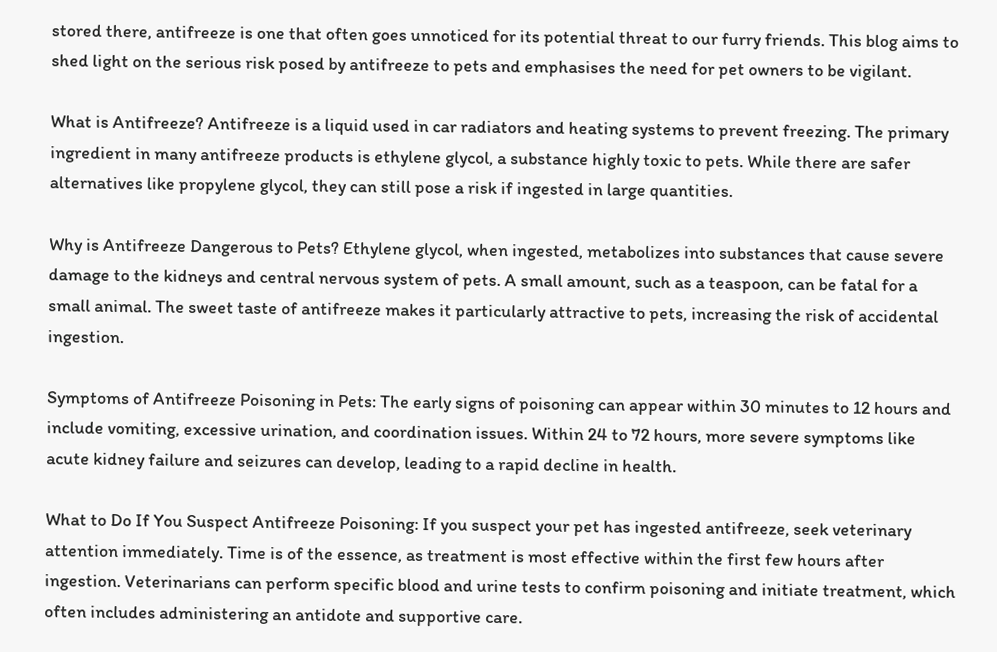stored there, antifreeze is one that often goes unnoticed for its potential threat to our furry friends. This blog aims to shed light on the serious risk posed by antifreeze to pets and emphasises the need for pet owners to be vigilant.

What is Antifreeze? Antifreeze is a liquid used in car radiators and heating systems to prevent freezing. The primary ingredient in many antifreeze products is ethylene glycol, a substance highly toxic to pets. While there are safer alternatives like propylene glycol, they can still pose a risk if ingested in large quantities.

Why is Antifreeze Dangerous to Pets? Ethylene glycol, when ingested, metabolizes into substances that cause severe damage to the kidneys and central nervous system of pets. A small amount, such as a teaspoon, can be fatal for a small animal. The sweet taste of antifreeze makes it particularly attractive to pets, increasing the risk of accidental ingestion.

Symptoms of Antifreeze Poisoning in Pets: The early signs of poisoning can appear within 30 minutes to 12 hours and include vomiting, excessive urination, and coordination issues. Within 24 to 72 hours, more severe symptoms like acute kidney failure and seizures can develop, leading to a rapid decline in health.

What to Do If You Suspect Antifreeze Poisoning: If you suspect your pet has ingested antifreeze, seek veterinary attention immediately. Time is of the essence, as treatment is most effective within the first few hours after ingestion. Veterinarians can perform specific blood and urine tests to confirm poisoning and initiate treatment, which often includes administering an antidote and supportive care.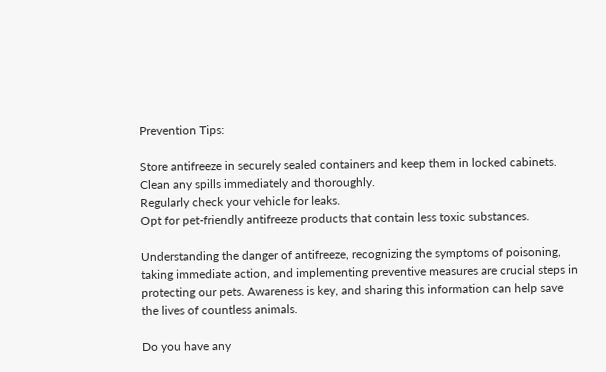Prevention Tips:

Store antifreeze in securely sealed containers and keep them in locked cabinets.
Clean any spills immediately and thoroughly.
Regularly check your vehicle for leaks.
Opt for pet-friendly antifreeze products that contain less toxic substances.

Understanding the danger of antifreeze, recognizing the symptoms of poisoning, taking immediate action, and implementing preventive measures are crucial steps in protecting our pets. Awareness is key, and sharing this information can help save the lives of countless animals.

Do you have any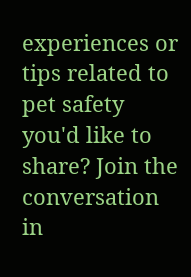experiences or tips related to pet safety you'd like to share? Join the conversation in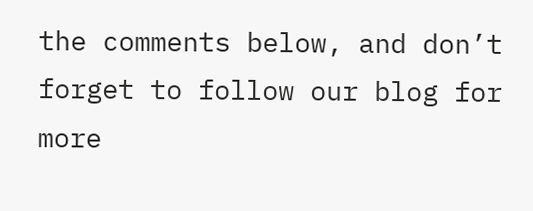the comments below, and don’t forget to follow our blog for more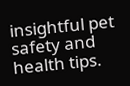insightful pet safety and health tips.